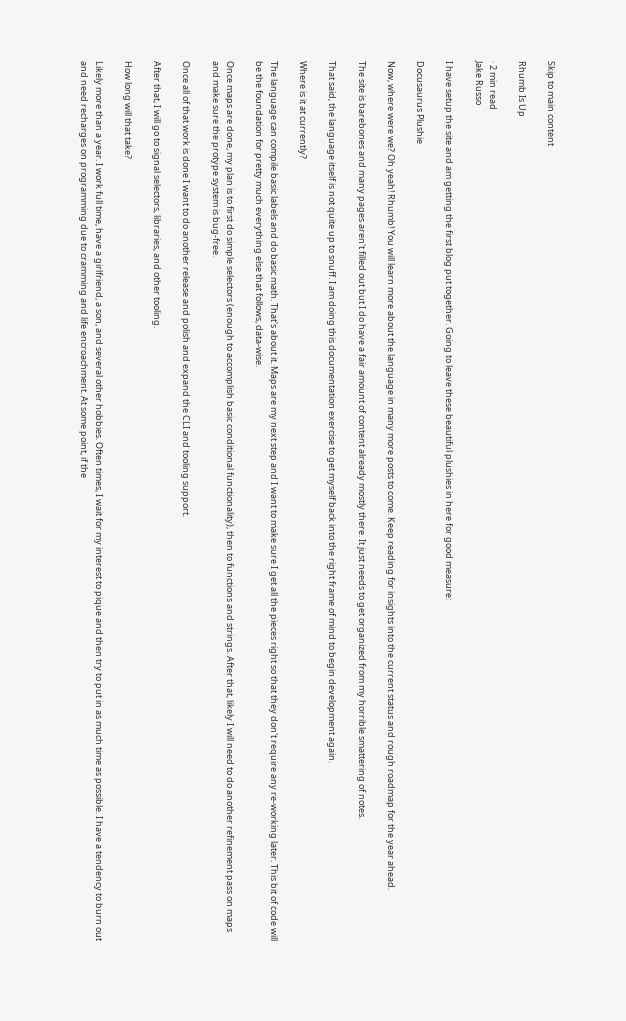Skip to main content

Rhumb Is Up

· 2 min read
Jake Russo

I have setup the site and am getting the first blog put together. Going to leave these beautiful plushies in here for good measure:

Docusaurus Plushie

Now, where were we? Oh yeah! Rhumb! You will learn more about the language in many more posts to come. Keep reading for insights into the current status and rough roadmap for the year ahead.

The site is barebones and many pages aren't filled out but I do have a fair amount of content already mostly there. It just needs to get organized from my horrible smattering of notes.

That said, the language itself is not quite up to snuff. I am doing this documentation exercise to get myself back into the right frame of mind to begin development again.

Where is it at currently?

The language can compile basic labels and do basic math. That's about it. Maps are my next step and I want to make sure I get all the pieces right so that they don't require any re-working later. This bit of code will be the foundation for pretty much everything else that follows, data-wise.

Once maps are done, my plan is to first do simple selectors (enough to accomplish basic conditional functionality), then to functions and strings. After that, likely I will need to do another refinement pass on maps and make sure the protype system is bug-free.

Once all of that work is done I want to do another release and polish and expand the CLI and tooling support.

After that, I will go to signal selectors, libraries, and other tooling.

How long will that take?

Likely more than a year. I work full time, have a girlfriend, a son, and several other hobbies. Often times, I wait for my interest to pique and then try to put in as much time as possible. I have a tendency to burn out and need recharges on programming due to cramming and life encroachment. At some point, if the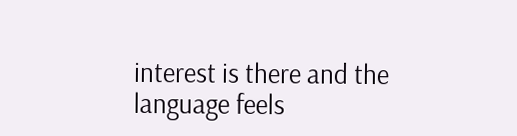interest is there and the language feels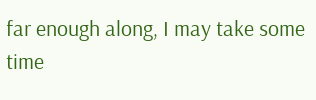far enough along, I may take some time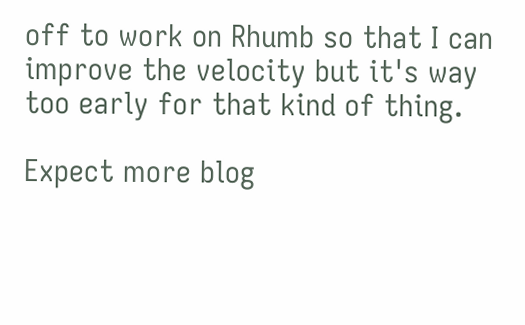off to work on Rhumb so that I can improve the velocity but it's way too early for that kind of thing.

Expect more blog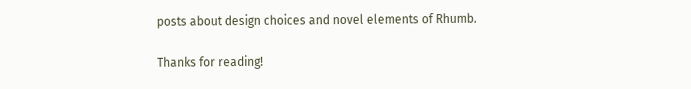posts about design choices and novel elements of Rhumb.

Thanks for reading!